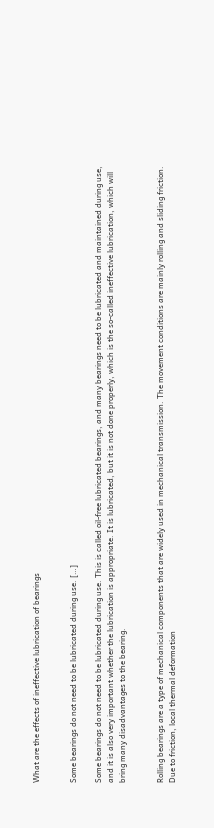What are the effects of ineffective lubrication of bearings


Some bearings do not need to be lubricated during use. […]

Some bearings do not need to be lubricated during use. This is called oil-free lubricated bearings, and many bearings need to be lubricated and maintained during use, and it is also very important whether the lubrication is appropriate. It is lubricated, but it is not done properly, which is the so-called ineffective lubrication, which will bring many disadvantages to the bearing.


Rolling bearings are a type of mechanical components that are widely used in mechanical transmission. The movement conditions are mainly rolling and sliding friction. Due to friction, local thermal deformation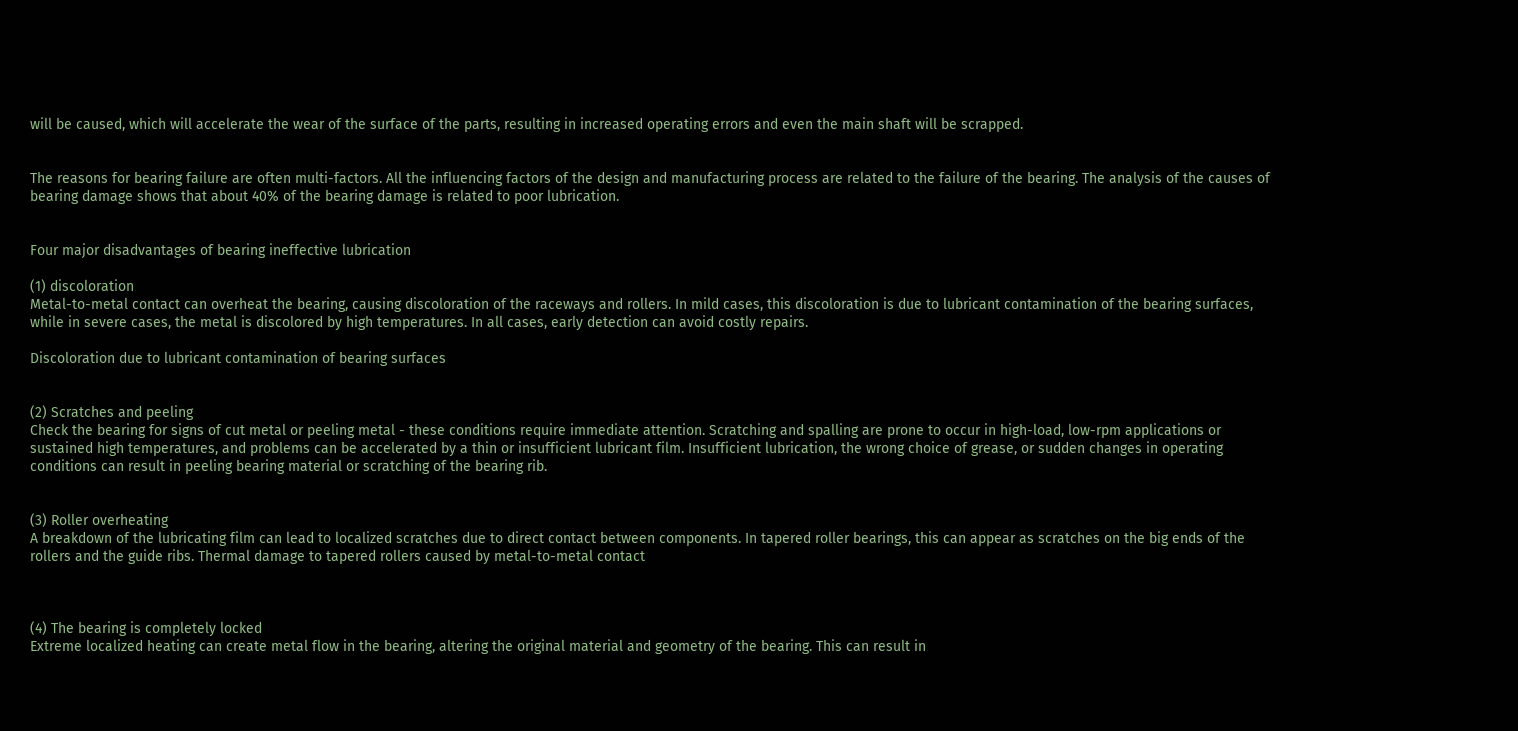will be caused, which will accelerate the wear of the surface of the parts, resulting in increased operating errors and even the main shaft will be scrapped.


The reasons for bearing failure are often multi-factors. All the influencing factors of the design and manufacturing process are related to the failure of the bearing. The analysis of the causes of bearing damage shows that about 40% of the bearing damage is related to poor lubrication.


Four major disadvantages of bearing ineffective lubrication

(1) discoloration
Metal-to-metal contact can overheat the bearing, causing discoloration of the raceways and rollers. In mild cases, this discoloration is due to lubricant contamination of the bearing surfaces, while in severe cases, the metal is discolored by high temperatures. In all cases, early detection can avoid costly repairs.

Discoloration due to lubricant contamination of bearing surfaces


(2) Scratches and peeling
Check the bearing for signs of cut metal or peeling metal - these conditions require immediate attention. Scratching and spalling are prone to occur in high-load, low-rpm applications or sustained high temperatures, and problems can be accelerated by a thin or insufficient lubricant film. Insufficient lubrication, the wrong choice of grease, or sudden changes in operating conditions can result in peeling bearing material or scratching of the bearing rib.


(3) Roller overheating
A breakdown of the lubricating film can lead to localized scratches due to direct contact between components. In tapered roller bearings, this can appear as scratches on the big ends of the rollers and the guide ribs. Thermal damage to tapered rollers caused by metal-to-metal contact



(4) The bearing is completely locked
Extreme localized heating can create metal flow in the bearing, altering the original material and geometry of the bearing. This can result in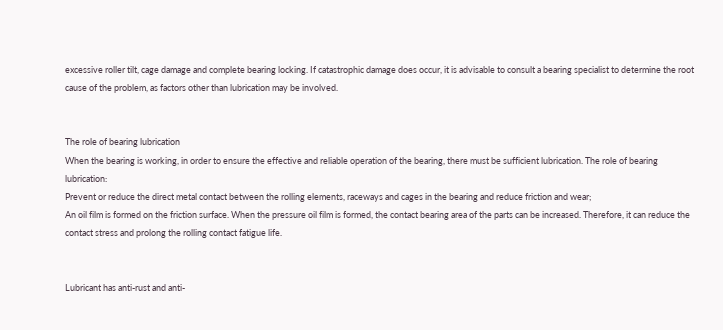excessive roller tilt, cage damage and complete bearing locking. If catastrophic damage does occur, it is advisable to consult a bearing specialist to determine the root cause of the problem, as factors other than lubrication may be involved.


The role of bearing lubrication
When the bearing is working, in order to ensure the effective and reliable operation of the bearing, there must be sufficient lubrication. The role of bearing lubrication:
Prevent or reduce the direct metal contact between the rolling elements, raceways and cages in the bearing and reduce friction and wear;
An oil film is formed on the friction surface. When the pressure oil film is formed, the contact bearing area of the parts can be increased. Therefore, it can reduce the contact stress and prolong the rolling contact fatigue life.


Lubricant has anti-rust and anti-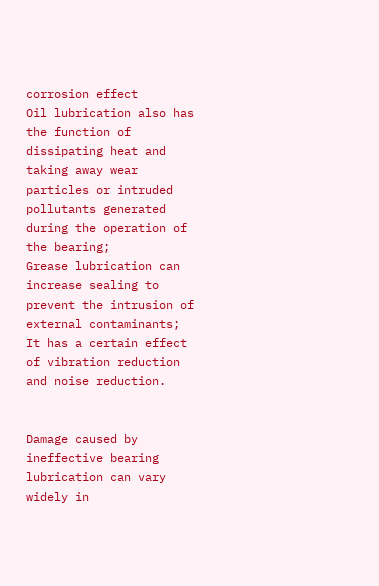corrosion effect
Oil lubrication also has the function of dissipating heat and taking away wear particles or intruded pollutants generated during the operation of the bearing;
Grease lubrication can increase sealing to prevent the intrusion of external contaminants;
It has a certain effect of vibration reduction and noise reduction.


Damage caused by ineffective bearing lubrication can vary widely in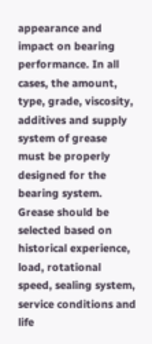appearance and impact on bearing performance. In all cases, the amount, type, grade, viscosity, additives and supply system of grease must be properly designed for the bearing system. Grease should be selected based on historical experience, load, rotational speed, sealing system, service conditions and life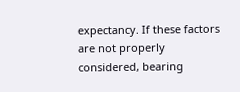expectancy. If these factors are not properly considered, bearing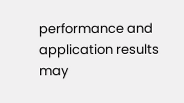performance and application results may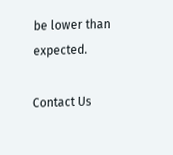be lower than expected.

Contact Us